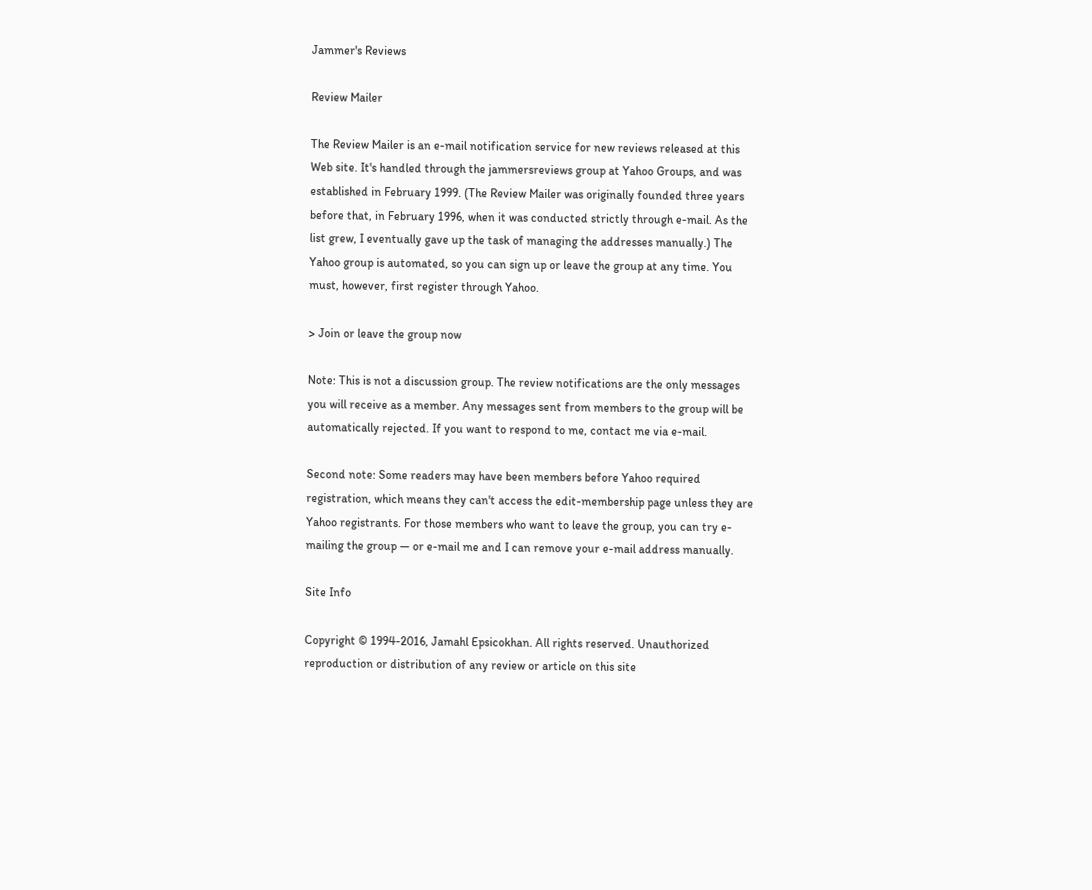Jammer's Reviews

Review Mailer

The Review Mailer is an e-mail notification service for new reviews released at this Web site. It's handled through the jammersreviews group at Yahoo Groups, and was established in February 1999. (The Review Mailer was originally founded three years before that, in February 1996, when it was conducted strictly through e-mail. As the list grew, I eventually gave up the task of managing the addresses manually.) The Yahoo group is automated, so you can sign up or leave the group at any time. You must, however, first register through Yahoo.

> Join or leave the group now

Note: This is not a discussion group. The review notifications are the only messages you will receive as a member. Any messages sent from members to the group will be automatically rejected. If you want to respond to me, contact me via e-mail.

Second note: Some readers may have been members before Yahoo required registration, which means they can't access the edit-membership page unless they are Yahoo registrants. For those members who want to leave the group, you can try e-mailing the group — or e-mail me and I can remove your e-mail address manually.

Site Info

Copyright © 1994-2016, Jamahl Epsicokhan. All rights reserved. Unauthorized reproduction or distribution of any review or article on this site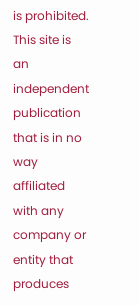is prohibited. This site is an independent publication that is in no way affiliated with any company or entity that produces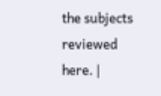the subjects reviewed here. |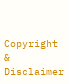Copyright & Disclaimer